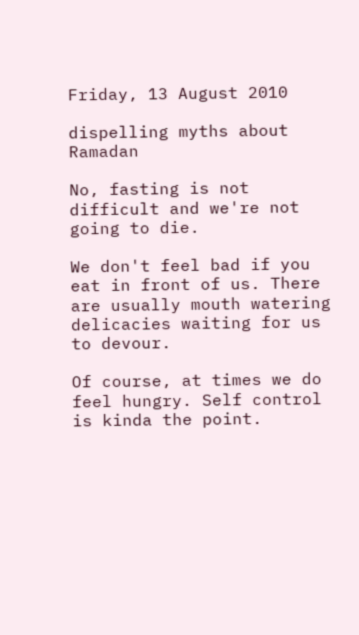Friday, 13 August 2010

dispelling myths about Ramadan

No, fasting is not difficult and we're not going to die.

We don't feel bad if you eat in front of us. There are usually mouth watering delicacies waiting for us to devour.

Of course, at times we do feel hungry. Self control is kinda the point.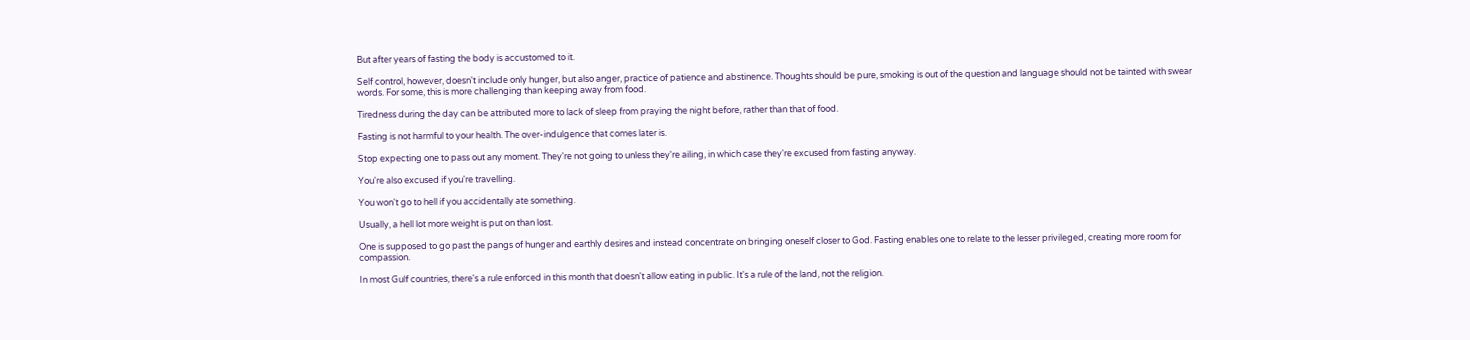But after years of fasting the body is accustomed to it.

Self control, however, doesn't include only hunger, but also anger, practice of patience and abstinence. Thoughts should be pure, smoking is out of the question and language should not be tainted with swear words. For some, this is more challenging than keeping away from food.

Tiredness during the day can be attributed more to lack of sleep from praying the night before, rather than that of food.

Fasting is not harmful to your health. The over-indulgence that comes later is.

Stop expecting one to pass out any moment. They're not going to unless they're ailing, in which case they're excused from fasting anyway.

You're also excused if you're travelling.

You won't go to hell if you accidentally ate something.

Usually, a hell lot more weight is put on than lost.

One is supposed to go past the pangs of hunger and earthly desires and instead concentrate on bringing oneself closer to God. Fasting enables one to relate to the lesser privileged, creating more room for compassion.

In most Gulf countries, there's a rule enforced in this month that doesn't allow eating in public. It's a rule of the land, not the religion.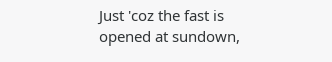Just 'coz the fast is opened at sundown,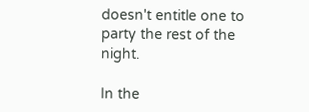doesn't entitle one to party the rest of the night.

In the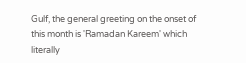Gulf, the general greeting on the onset of this month is 'Ramadan Kareem' which literally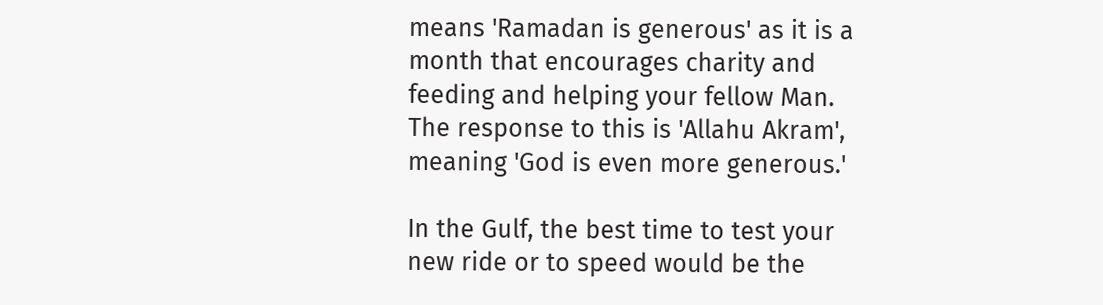means 'Ramadan is generous' as it is a month that encourages charity and feeding and helping your fellow Man. The response to this is 'Allahu Akram', meaning 'God is even more generous.'

In the Gulf, the best time to test your new ride or to speed would be the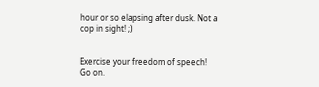hour or so elapsing after dusk. Not a cop in sight! ;)


Exercise your freedom of speech!
Go on.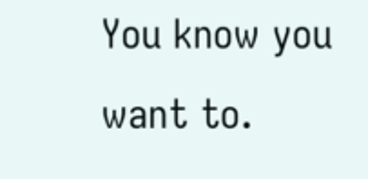You know you want to.